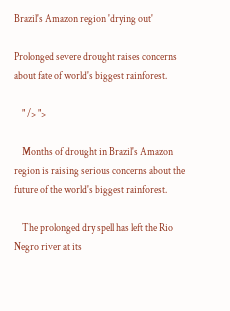Brazil's Amazon region 'drying out'

Prolonged severe drought raises concerns about fate of world's biggest rainforest.

    " /> ">

    Months of drought in Brazil's Amazon region is raising serious concerns about the future of the world's biggest rainforest.

    The prolonged dry spell has left the Rio Negro river at its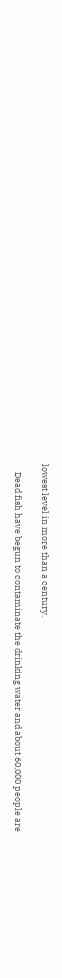lowest level in more than a century.

    Dead fish have begun to contaminate the drinking water and about 60,000 people are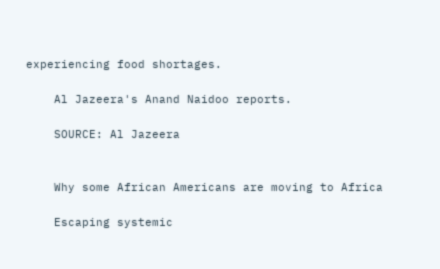experiencing food shortages.

    Al Jazeera's Anand Naidoo reports.

    SOURCE: Al Jazeera


    Why some African Americans are moving to Africa

    Escaping systemic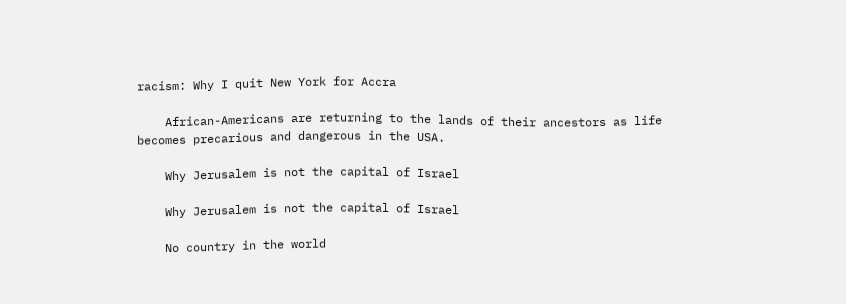racism: Why I quit New York for Accra

    African-Americans are returning to the lands of their ancestors as life becomes precarious and dangerous in the USA.

    Why Jerusalem is not the capital of Israel

    Why Jerusalem is not the capital of Israel

    No country in the world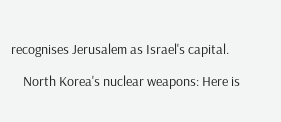recognises Jerusalem as Israel's capital.

    North Korea's nuclear weapons: Here is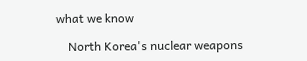what we know

    North Korea's nuclear weapons